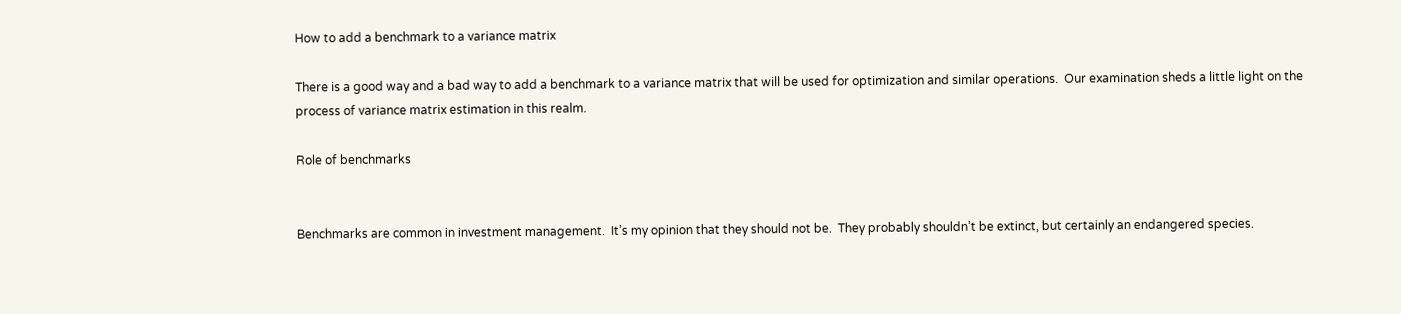How to add a benchmark to a variance matrix

There is a good way and a bad way to add a benchmark to a variance matrix that will be used for optimization and similar operations.  Our examination sheds a little light on the process of variance matrix estimation in this realm.

Role of benchmarks


Benchmarks are common in investment management.  It’s my opinion that they should not be.  They probably shouldn’t be extinct, but certainly an endangered species.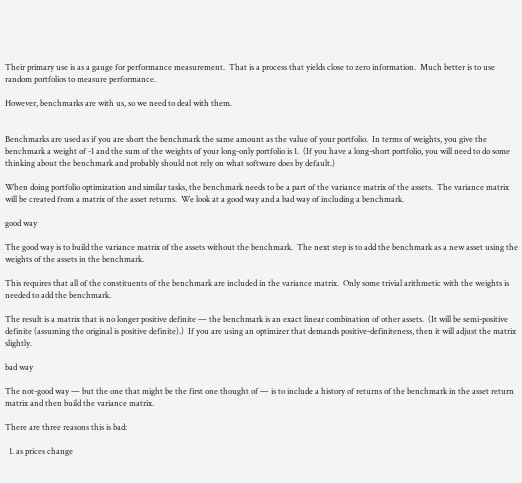Their primary use is as a gauge for performance measurement.  That is a process that yields close to zero information.  Much better is to use random portfolios to measure performance.

However, benchmarks are with us, so we need to deal with them.


Benchmarks are used as if you are short the benchmark the same amount as the value of your portfolio.  In terms of weights, you give the benchmark a weight of -1 and the sum of the weights of your long-only portfolio is 1.  (If you have a long-short portfolio, you will need to do some thinking about the benchmark and probably should not rely on what software does by default.)

When doing portfolio optimization and similar tasks, the benchmark needs to be a part of the variance matrix of the assets.  The variance matrix will be created from a matrix of the asset returns.  We look at a good way and a bad way of including a benchmark.

good way

The good way is to build the variance matrix of the assets without the benchmark.  The next step is to add the benchmark as a new asset using the weights of the assets in the benchmark.

This requires that all of the constituents of the benchmark are included in the variance matrix.  Only some trivial arithmetic with the weights is needed to add the benchmark.

The result is a matrix that is no longer positive definite — the benchmark is an exact linear combination of other assets.  (It will be semi-positive definite (assuming the original is positive definite).)  If you are using an optimizer that demands positive-definiteness, then it will adjust the matrix slightly.

bad way

The not-good way — but the one that might be the first one thought of — is to include a history of returns of the benchmark in the asset return matrix and then build the variance matrix.

There are three reasons this is bad:

  1. as prices change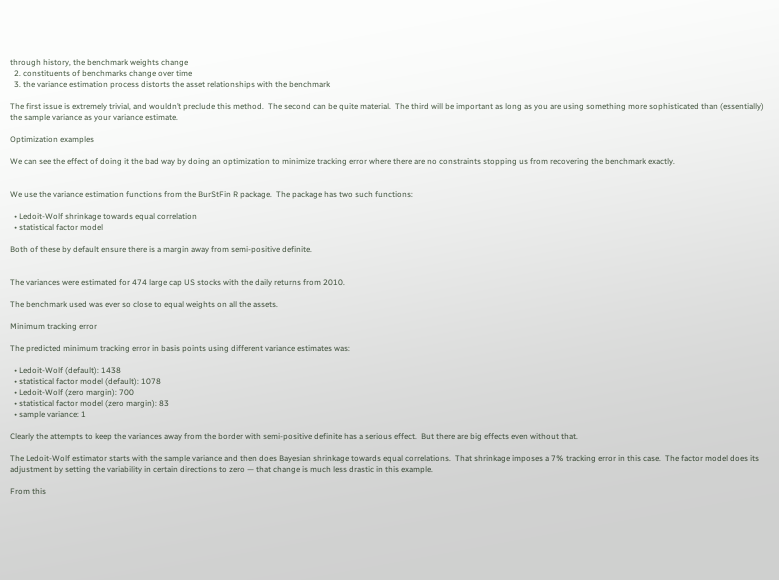through history, the benchmark weights change
  2. constituents of benchmarks change over time
  3. the variance estimation process distorts the asset relationships with the benchmark

The first issue is extremely trivial, and wouldn’t preclude this method.  The second can be quite material.  The third will be important as long as you are using something more sophisticated than (essentially) the sample variance as your variance estimate.

Optimization examples

We can see the effect of doing it the bad way by doing an optimization to minimize tracking error where there are no constraints stopping us from recovering the benchmark exactly.


We use the variance estimation functions from the BurStFin R package.  The package has two such functions:

  • Ledoit-Wolf shrinkage towards equal correlation
  • statistical factor model

Both of these by default ensure there is a margin away from semi-positive definite.


The variances were estimated for 474 large cap US stocks with the daily returns from 2010.

The benchmark used was ever so close to equal weights on all the assets.

Minimum tracking error

The predicted minimum tracking error in basis points using different variance estimates was:

  • Ledoit-Wolf (default): 1438
  • statistical factor model (default): 1078
  • Ledoit-Wolf (zero margin): 700
  • statistical factor model (zero margin): 83
  • sample variance: 1

Clearly the attempts to keep the variances away from the border with semi-positive definite has a serious effect.  But there are big effects even without that.

The Ledoit-Wolf estimator starts with the sample variance and then does Bayesian shrinkage towards equal correlations.  That shrinkage imposes a 7% tracking error in this case.  The factor model does its adjustment by setting the variability in certain directions to zero — that change is much less drastic in this example.

From this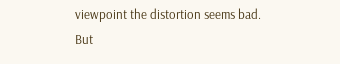viewpoint the distortion seems bad.  But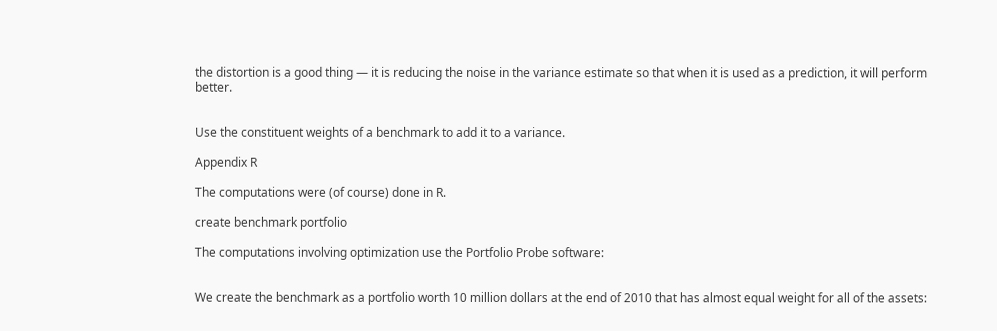the distortion is a good thing — it is reducing the noise in the variance estimate so that when it is used as a prediction, it will perform better.


Use the constituent weights of a benchmark to add it to a variance.

Appendix R

The computations were (of course) done in R.

create benchmark portfolio

The computations involving optimization use the Portfolio Probe software:


We create the benchmark as a portfolio worth 10 million dollars at the end of 2010 that has almost equal weight for all of the assets: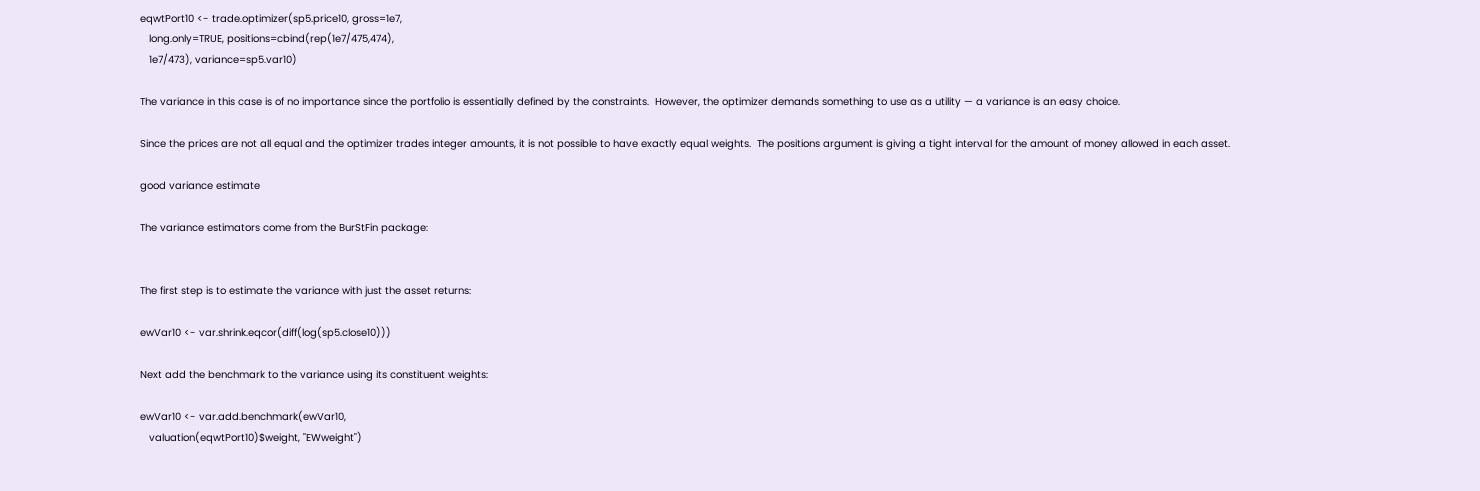eqwtPort10 <- trade.optimizer(sp5.price10, gross=1e7,
   long.only=TRUE, positions=cbind(rep(1e7/475,474),
   1e7/473), variance=sp5.var10)

The variance in this case is of no importance since the portfolio is essentially defined by the constraints.  However, the optimizer demands something to use as a utility — a variance is an easy choice.

Since the prices are not all equal and the optimizer trades integer amounts, it is not possible to have exactly equal weights.  The positions argument is giving a tight interval for the amount of money allowed in each asset.

good variance estimate

The variance estimators come from the BurStFin package:


The first step is to estimate the variance with just the asset returns:

ewVar10 <- var.shrink.eqcor(diff(log(sp5.close10)))

Next add the benchmark to the variance using its constituent weights:

ewVar10 <- var.add.benchmark(ewVar10,
   valuation(eqwtPort10)$weight, "EWweight")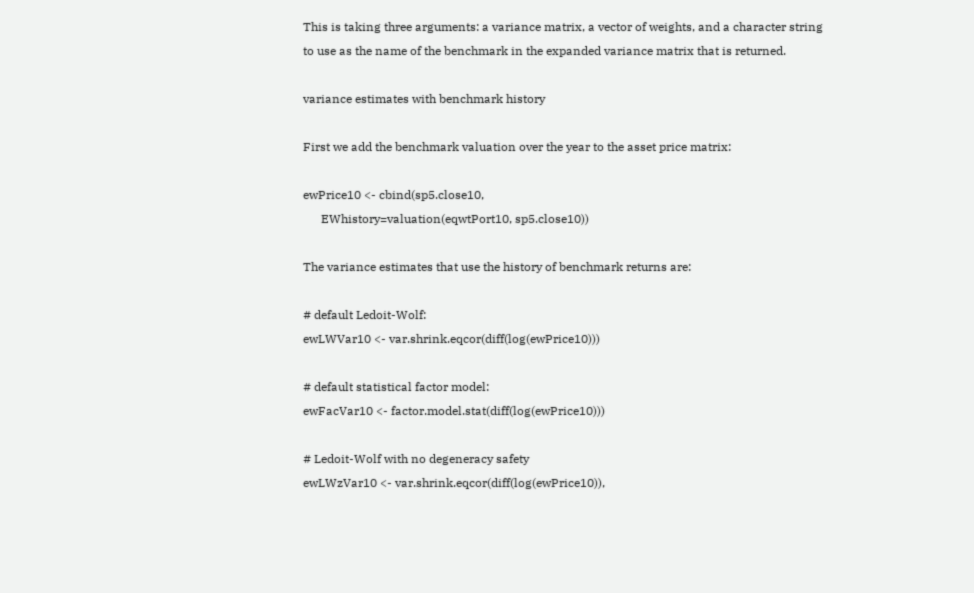This is taking three arguments: a variance matrix, a vector of weights, and a character string to use as the name of the benchmark in the expanded variance matrix that is returned.

variance estimates with benchmark history

First we add the benchmark valuation over the year to the asset price matrix:

ewPrice10 <- cbind(sp5.close10,
      EWhistory=valuation(eqwtPort10, sp5.close10))

The variance estimates that use the history of benchmark returns are:

# default Ledoit-Wolf:
ewLWVar10 <- var.shrink.eqcor(diff(log(ewPrice10)))

# default statistical factor model:
ewFacVar10 <- factor.model.stat(diff(log(ewPrice10)))

# Ledoit-Wolf with no degeneracy safety
ewLWzVar10 <- var.shrink.eqcor(diff(log(ewPrice10)),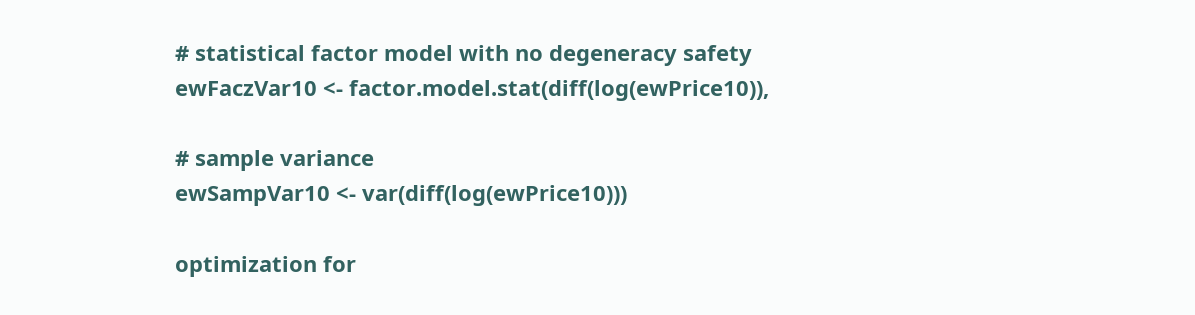# statistical factor model with no degeneracy safety
ewFaczVar10 <- factor.model.stat(diff(log(ewPrice10)),

# sample variance
ewSampVar10 <- var(diff(log(ewPrice10)))

optimization for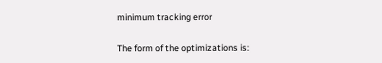minimum tracking error

The form of the optimizations is: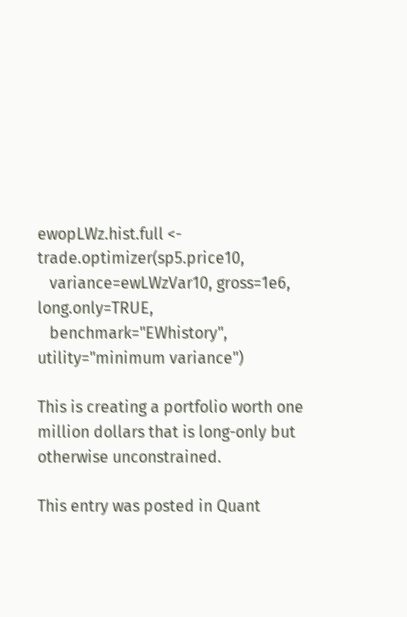ewopLWz.hist.full <- trade.optimizer(sp5.price10,
   variance=ewLWzVar10, gross=1e6, long.only=TRUE,
   benchmark="EWhistory", utility="minimum variance")

This is creating a portfolio worth one million dollars that is long-only but otherwise unconstrained.

This entry was posted in Quant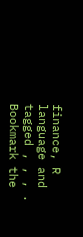finance, R language and tagged , , , . Bookmark the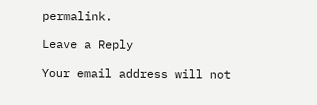permalink.

Leave a Reply

Your email address will not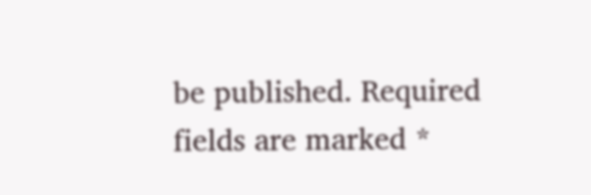be published. Required fields are marked *